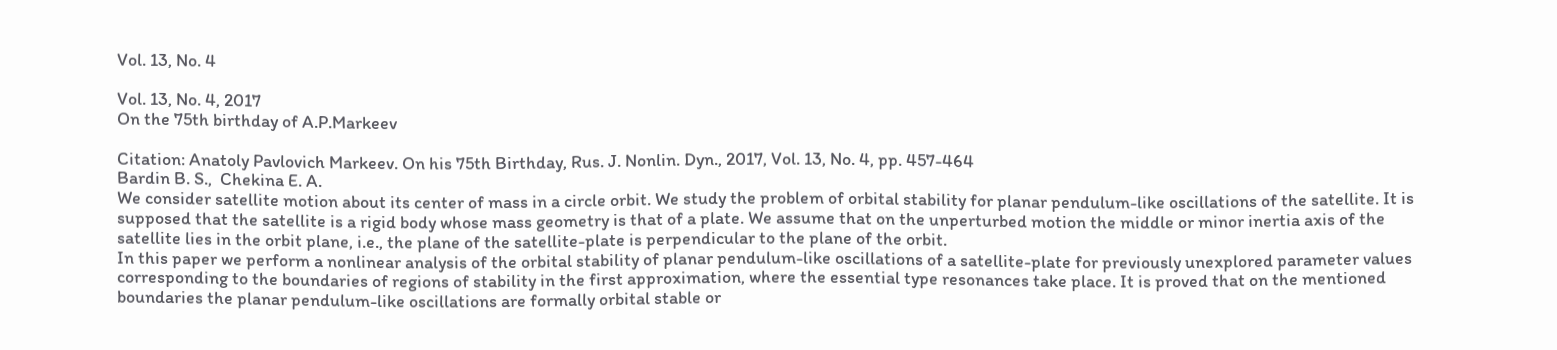Vol. 13, No. 4

Vol. 13, No. 4, 2017
On the 75th birthday of A.P.Markeev

Citation: Anatoly Pavlovich Markeev. On his 75th Birthday, Rus. J. Nonlin. Dyn., 2017, Vol. 13, No. 4, pp. 457-464
Bardin B. S.,  Chekina E. A.
We consider satellite motion about its center of mass in a circle orbit. We study the problem of orbital stability for planar pendulum-like oscillations of the satellite. It is supposed that the satellite is a rigid body whose mass geometry is that of a plate. We assume that on the unperturbed motion the middle or minor inertia axis of the satellite lies in the orbit plane, i.e., the plane of the satellite-plate is perpendicular to the plane of the orbit.
In this paper we perform a nonlinear analysis of the orbital stability of planar pendulum-like oscillations of a satellite-plate for previously unexplored parameter values corresponding to the boundaries of regions of stability in the first approximation, where the essential type resonances take place. It is proved that on the mentioned boundaries the planar pendulum-like oscillations are formally orbital stable or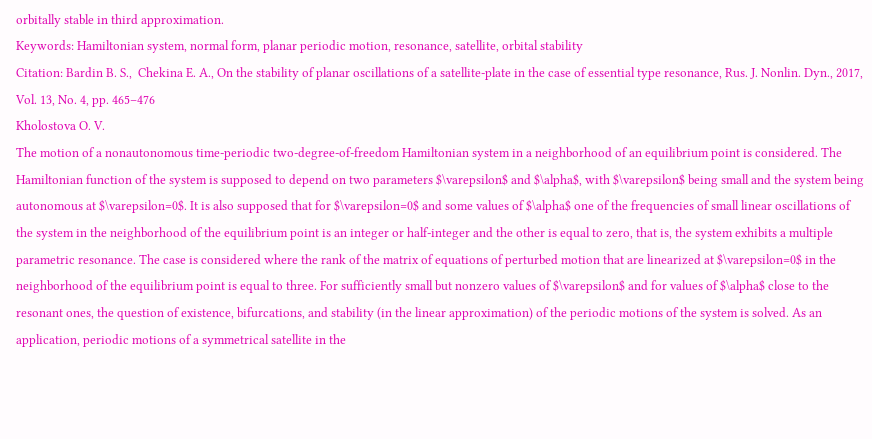orbitally stable in third approximation.
Keywords: Hamiltonian system, normal form, planar periodic motion, resonance, satellite, orbital stability
Citation: Bardin B. S.,  Chekina E. A., On the stability of planar oscillations of a satellite-plate in the case of essential type resonance, Rus. J. Nonlin. Dyn., 2017, Vol. 13, No. 4, pp. 465–476
Kholostova O. V.
The motion of a nonautonomous time-periodic two-degree-of-freedom Hamiltonian system in a neighborhood of an equilibrium point is considered. The Hamiltonian function of the system is supposed to depend on two parameters $\varepsilon$ and $\alpha$, with $\varepsilon$ being small and the system being autonomous at $\varepsilon=0$. It is also supposed that for $\varepsilon=0$ and some values of $\alpha$ one of the frequencies of small linear oscillations of the system in the neighborhood of the equilibrium point is an integer or half-integer and the other is equal to zero, that is, the system exhibits a multiple parametric resonance. The case is considered where the rank of the matrix of equations of perturbed motion that are linearized at $\varepsilon=0$ in the neighborhood of the equilibrium point is equal to three. For sufficiently small but nonzero values of $\varepsilon$ and for values of $\alpha$ close to the resonant ones, the question of existence, bifurcations, and stability (in the linear approximation) of the periodic motions of the system is solved. As an application, periodic motions of a symmetrical satellite in the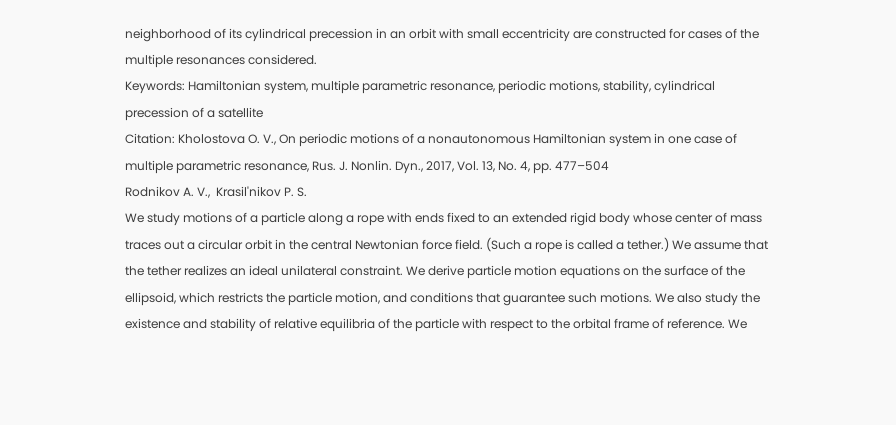neighborhood of its cylindrical precession in an orbit with small eccentricity are constructed for cases of the multiple resonances considered.
Keywords: Hamiltonian system, multiple parametric resonance, periodic motions, stability, cylindrical precession of a satellite
Citation: Kholostova O. V., On periodic motions of a nonautonomous Hamiltonian system in one case of multiple parametric resonance, Rus. J. Nonlin. Dyn., 2017, Vol. 13, No. 4, pp. 477–504
Rodnikov A. V.,  Krasil'nikov P. S.
We study motions of a particle along a rope with ends fixed to an extended rigid body whose center of mass traces out a circular orbit in the central Newtonian force field. (Such a rope is called a tether.) We assume that the tether realizes an ideal unilateral constraint. We derive particle motion equations on the surface of the ellipsoid, which restricts the particle motion, and conditions that guarantee such motions. We also study the existence and stability of relative equilibria of the particle with respect to the orbital frame of reference. We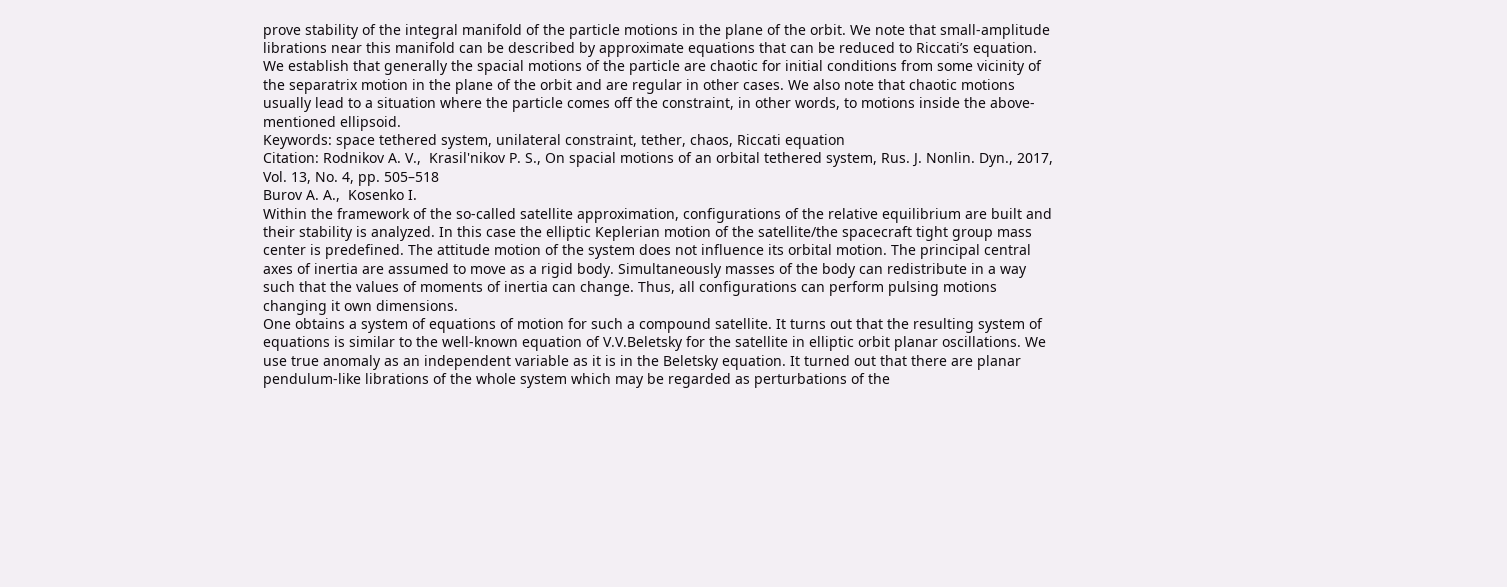prove stability of the integral manifold of the particle motions in the plane of the orbit. We note that small-amplitude librations near this manifold can be described by approximate equations that can be reduced to Riccati’s equation. We establish that generally the spacial motions of the particle are chaotic for initial conditions from some vicinity of the separatrix motion in the plane of the orbit and are regular in other cases. We also note that chaotic motions usually lead to a situation where the particle comes off the constraint, in other words, to motions inside the above-mentioned ellipsoid.
Keywords: space tethered system, unilateral constraint, tether, chaos, Riccati equation
Citation: Rodnikov A. V.,  Krasil'nikov P. S., On spacial motions of an orbital tethered system, Rus. J. Nonlin. Dyn., 2017, Vol. 13, No. 4, pp. 505–518
Burov A. A.,  Kosenko I.
Within the framework of the so-called satellite approximation, configurations of the relative equilibrium are built and their stability is analyzed. In this case the elliptic Keplerian motion of the satellite/the spacecraft tight group mass center is predefined. The attitude motion of the system does not influence its orbital motion. The principal central axes of inertia are assumed to move as a rigid body. Simultaneously masses of the body can redistribute in a way such that the values of moments of inertia can change. Thus, all configurations can perform pulsing motions changing it own dimensions.
One obtains a system of equations of motion for such a compound satellite. It turns out that the resulting system of equations is similar to the well-known equation of V.V.Beletsky for the satellite in elliptic orbit planar oscillations. We use true anomaly as an independent variable as it is in the Beletsky equation. It turned out that there are planar pendulum-like librations of the whole system which may be regarded as perturbations of the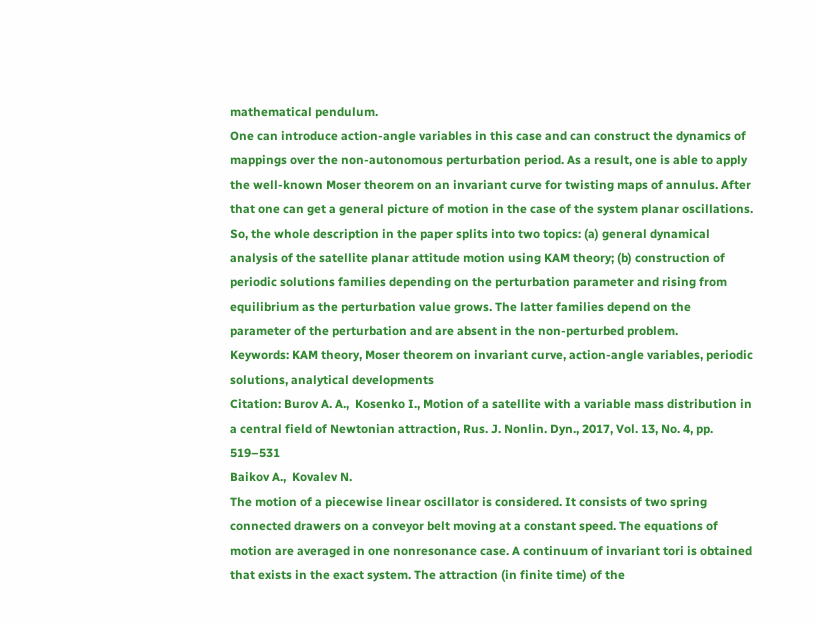mathematical pendulum.
One can introduce action-angle variables in this case and can construct the dynamics of mappings over the non-autonomous perturbation period. As a result, one is able to apply the well-known Moser theorem on an invariant curve for twisting maps of annulus. After that one can get a general picture of motion in the case of the system planar oscillations. So, the whole description in the paper splits into two topics: (a) general dynamical analysis of the satellite planar attitude motion using KAM theory; (b) construction of periodic solutions families depending on the perturbation parameter and rising from equilibrium as the perturbation value grows. The latter families depend on the parameter of the perturbation and are absent in the non-perturbed problem.
Keywords: KAM theory, Moser theorem on invariant curve, action-angle variables, periodic solutions, analytical developments
Citation: Burov A. A.,  Kosenko I., Motion of a satellite with a variable mass distribution in a central field of Newtonian attraction, Rus. J. Nonlin. Dyn., 2017, Vol. 13, No. 4, pp. 519–531
Baikov A.,  Kovalev N.
The motion of a piecewise linear oscillator is considered. It consists of two spring connected drawers on a conveyor belt moving at a constant speed. The equations of motion are averaged in one nonresonance case. A continuum of invariant tori is obtained that exists in the exact system. The attraction (in finite time) of the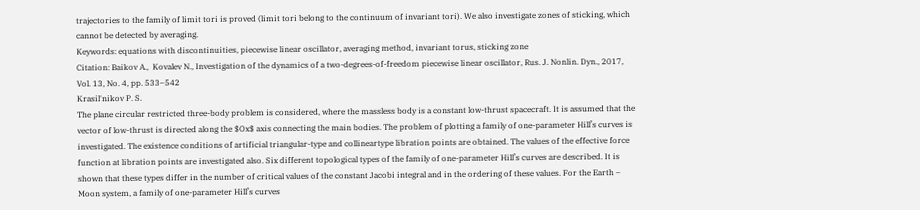trajectories to the family of limit tori is proved (limit tori belong to the continuum of invariant tori). We also investigate zones of sticking, which cannot be detected by averaging.
Keywords: equations with discontinuities, piecewise linear oscillator, averaging method, invariant torus, sticking zone
Citation: Baikov A.,  Kovalev N., Investigation of the dynamics of a two-degrees-of-freedom piecewise linear oscillator, Rus. J. Nonlin. Dyn., 2017, Vol. 13, No. 4, pp. 533–542
Krasil'nikov P. S.
The plane circular restricted three-body problem is considered, where the massless body is a constant low-thrust spacecraft. It is assumed that the vector of low-thrust is directed along the $Ox$ axis connecting the main bodies. The problem of plotting a family of one-parameter Hill’s curves is investigated. The existence conditions of artificial triangular-type and collineartype libration points are obtained. The values of the effective force function at libration points are investigated also. Six different topological types of the family of one-parameter Hill’s curves are described. It is shown that these types differ in the number of critical values of the constant Jacobi integral and in the ordering of these values. For the Earth – Moon system, a family of one-parameter Hill’s curves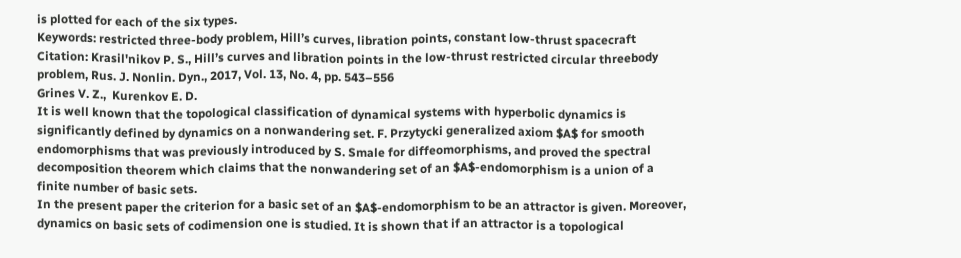is plotted for each of the six types.
Keywords: restricted three-body problem, Hill’s curves, libration points, constant low-thrust spacecraft
Citation: Krasil'nikov P. S., Hill’s curves and libration points in the low-thrust restricted circular threebody problem, Rus. J. Nonlin. Dyn., 2017, Vol. 13, No. 4, pp. 543–556
Grines V. Z.,  Kurenkov E. D.
It is well known that the topological classification of dynamical systems with hyperbolic dynamics is significantly defined by dynamics on a nonwandering set. F. Przytycki generalized axiom $A$ for smooth endomorphisms that was previously introduced by S. Smale for diffeomorphisms, and proved the spectral decomposition theorem which claims that the nonwandering set of an $A$-endomorphism is a union of a finite number of basic sets.
In the present paper the criterion for a basic set of an $A$-endomorphism to be an attractor is given. Moreover, dynamics on basic sets of codimension one is studied. It is shown that if an attractor is a topological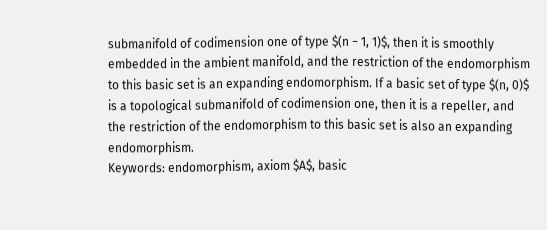submanifold of codimension one of type $(n − 1, 1)$, then it is smoothly embedded in the ambient manifold, and the restriction of the endomorphism to this basic set is an expanding endomorphism. If a basic set of type $(n, 0)$ is a topological submanifold of codimension one, then it is a repeller, and the restriction of the endomorphism to this basic set is also an expanding endomorphism.
Keywords: endomorphism, axiom $A$, basic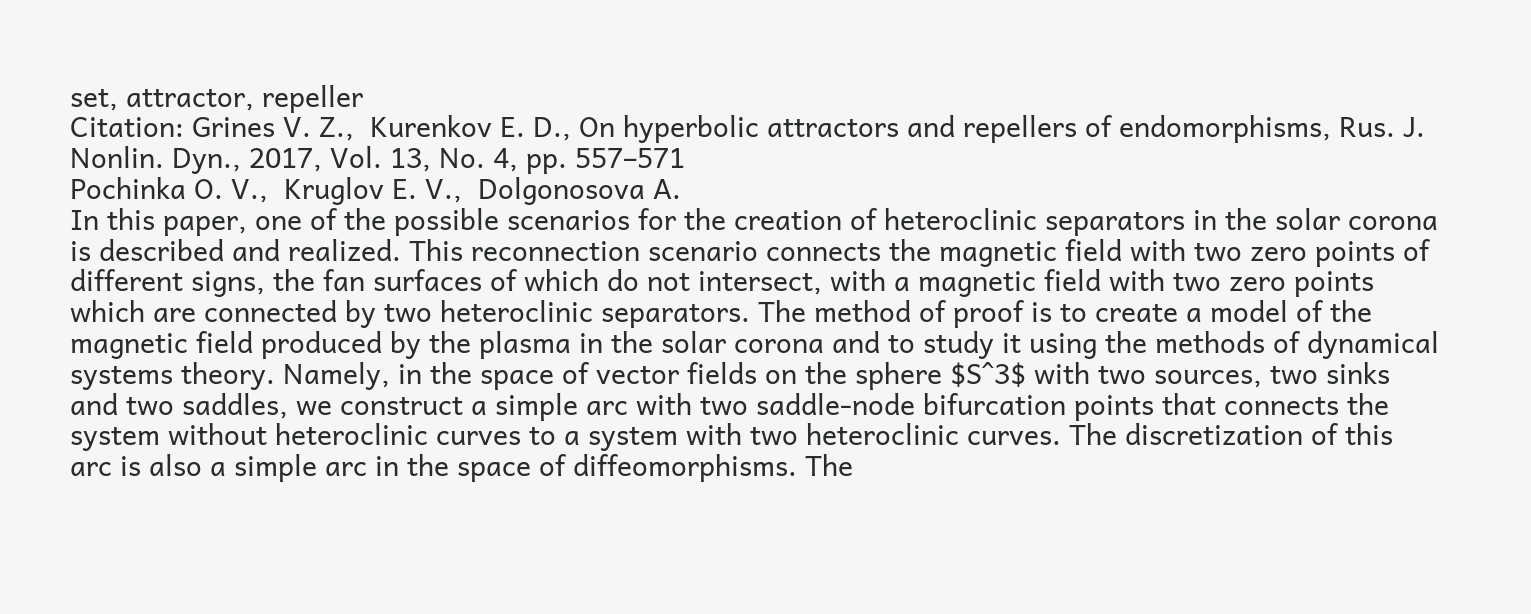set, attractor, repeller
Citation: Grines V. Z.,  Kurenkov E. D., On hyperbolic attractors and repellers of endomorphisms, Rus. J. Nonlin. Dyn., 2017, Vol. 13, No. 4, pp. 557–571
Pochinka O. V.,  Kruglov E. V.,  Dolgonosova A.
In this paper, one of the possible scenarios for the creation of heteroclinic separators in the solar corona is described and realized. This reconnection scenario connects the magnetic field with two zero points of different signs, the fan surfaces of which do not intersect, with a magnetic field with two zero points which are connected by two heteroclinic separators. The method of proof is to create a model of the magnetic field produced by the plasma in the solar corona and to study it using the methods of dynamical systems theory. Namely, in the space of vector fields on the sphere $S^3$ with two sources, two sinks and two saddles, we construct a simple arc with two saddle-node bifurcation points that connects the system without heteroclinic curves to a system with two heteroclinic curves. The discretization of this arc is also a simple arc in the space of diffeomorphisms. The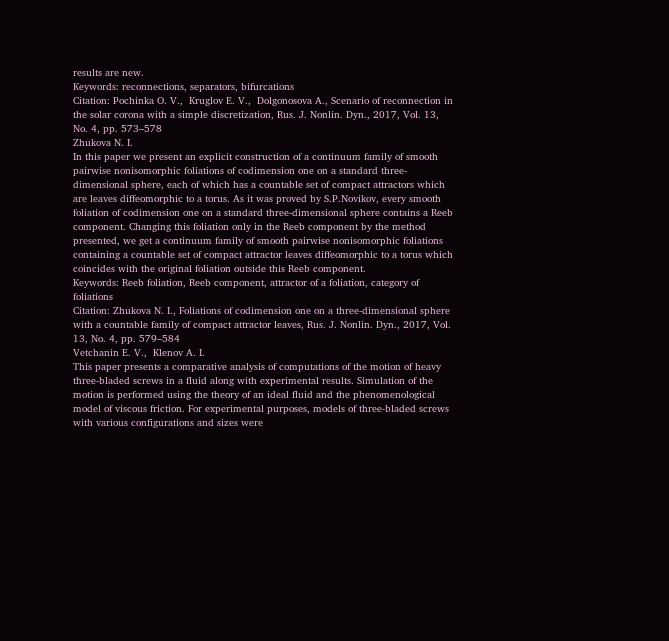results are new.
Keywords: reconnections, separators, bifurcations
Citation: Pochinka O. V.,  Kruglov E. V.,  Dolgonosova A., Scenario of reconnection in the solar corona with a simple discretization, Rus. J. Nonlin. Dyn., 2017, Vol. 13, No. 4, pp. 573–578
Zhukova N. I.
In this paper we present an explicit construction of a continuum family of smooth pairwise nonisomorphic foliations of codimension one on a standard three-dimensional sphere, each of which has a countable set of compact attractors which are leaves diffeomorphic to a torus. As it was proved by S.P.Novikov, every smooth foliation of codimension one on a standard three-dimensional sphere contains a Reeb component. Changing this foliation only in the Reeb component by the method presented, we get a continuum family of smooth pairwise nonisomorphic foliations containing a countable set of compact attractor leaves diffeomorphic to a torus which coincides with the original foliation outside this Reeb component.
Keywords: Reeb foliation, Reeb component, attractor of a foliation, category of foliations
Citation: Zhukova N. I., Foliations of codimension one on a three-dimensional sphere with a countable family of compact attractor leaves, Rus. J. Nonlin. Dyn., 2017, Vol. 13, No. 4, pp. 579–584
Vetchanin E. V.,  Klenov A. I.
This paper presents a comparative analysis of computations of the motion of heavy three-bladed screws in a fluid along with experimental results. Simulation of the motion is performed using the theory of an ideal fluid and the phenomenological model of viscous friction. For experimental purposes, models of three-bladed screws with various configurations and sizes were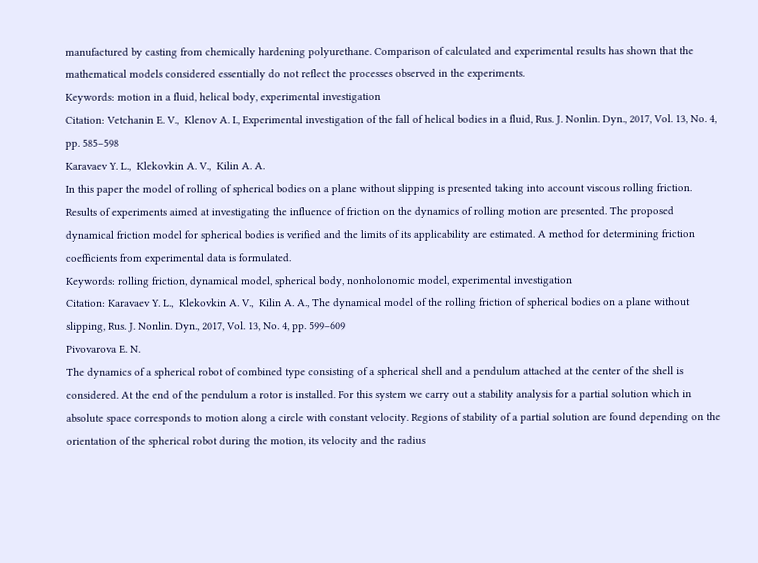manufactured by casting from chemically hardening polyurethane. Comparison of calculated and experimental results has shown that the mathematical models considered essentially do not reflect the processes observed in the experiments.
Keywords: motion in a fluid, helical body, experimental investigation
Citation: Vetchanin E. V.,  Klenov A. I., Experimental investigation of the fall of helical bodies in a fluid, Rus. J. Nonlin. Dyn., 2017, Vol. 13, No. 4, pp. 585–598
Karavaev Y. L.,  Klekovkin A. V.,  Kilin A. A.
In this paper the model of rolling of spherical bodies on a plane without slipping is presented taking into account viscous rolling friction. Results of experiments aimed at investigating the influence of friction on the dynamics of rolling motion are presented. The proposed dynamical friction model for spherical bodies is verified and the limits of its applicability are estimated. A method for determining friction coefficients from experimental data is formulated.
Keywords: rolling friction, dynamical model, spherical body, nonholonomic model, experimental investigation
Citation: Karavaev Y. L.,  Klekovkin A. V.,  Kilin A. A., The dynamical model of the rolling friction of spherical bodies on a plane without slipping, Rus. J. Nonlin. Dyn., 2017, Vol. 13, No. 4, pp. 599–609
Pivovarova E. N.
The dynamics of a spherical robot of combined type consisting of a spherical shell and a pendulum attached at the center of the shell is considered. At the end of the pendulum a rotor is installed. For this system we carry out a stability analysis for a partial solution which in absolute space corresponds to motion along a circle with constant velocity. Regions of stability of a partial solution are found depending on the orientation of the spherical robot during the motion, its velocity and the radius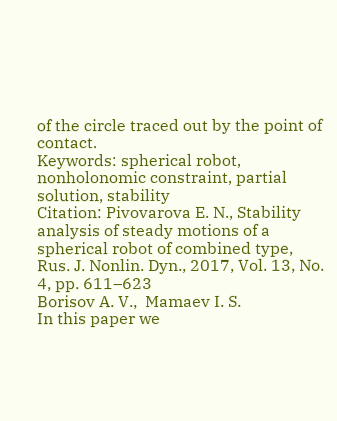of the circle traced out by the point of contact.
Keywords: spherical robot, nonholonomic constraint, partial solution, stability
Citation: Pivovarova E. N., Stability analysis of steady motions of a spherical robot of combined type, Rus. J. Nonlin. Dyn., 2017, Vol. 13, No. 4, pp. 611–623
Borisov A. V.,  Mamaev I. S.
In this paper we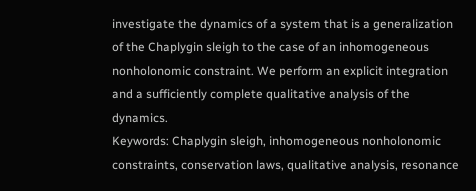investigate the dynamics of a system that is a generalization of the Chaplygin sleigh to the case of an inhomogeneous nonholonomic constraint. We perform an explicit integration and a sufficiently complete qualitative analysis of the dynamics.
Keywords: Chaplygin sleigh, inhomogeneous nonholonomic constraints, conservation laws, qualitative analysis, resonance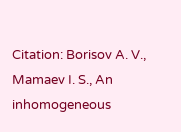Citation: Borisov A. V.,  Mamaev I. S., An inhomogeneous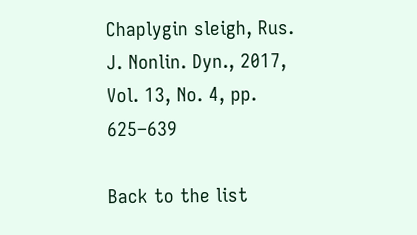Chaplygin sleigh, Rus. J. Nonlin. Dyn., 2017, Vol. 13, No. 4, pp. 625–639

Back to the list